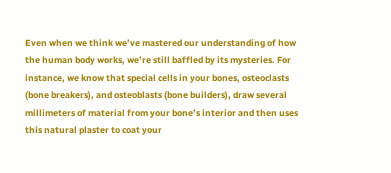Even when we think we’ve mastered our understanding of how the human body works, we’re still baffled by its mysteries. For instance, we know that special cells in your bones, osteoclasts (bone breakers), and osteoblasts (bone builders), draw several millimeters of material from your bone’s interior and then uses this natural plaster to coat your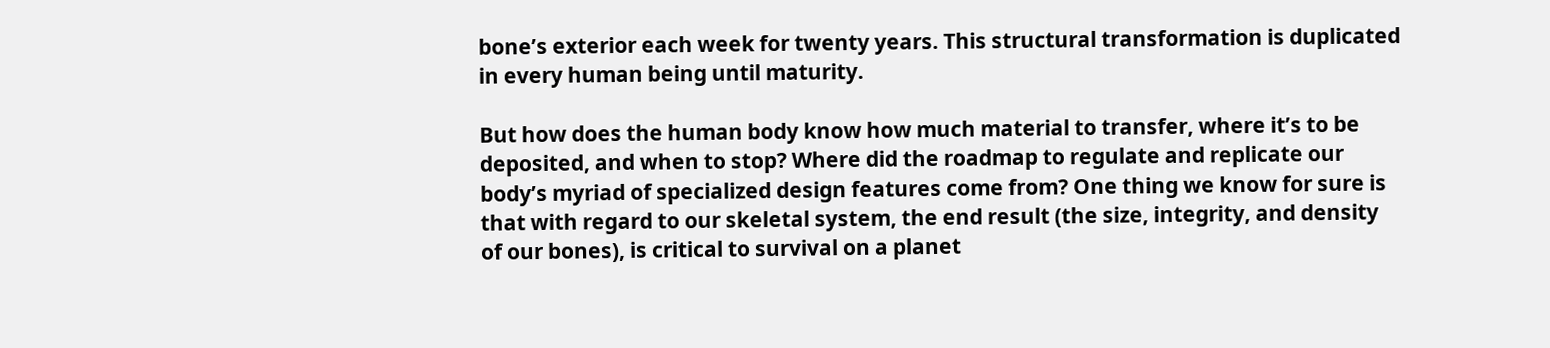bone’s exterior each week for twenty years. This structural transformation is duplicated in every human being until maturity.

But how does the human body know how much material to transfer, where it’s to be deposited, and when to stop? Where did the roadmap to regulate and replicate our body’s myriad of specialized design features come from? One thing we know for sure is that with regard to our skeletal system, the end result (the size, integrity, and density of our bones), is critical to survival on a planet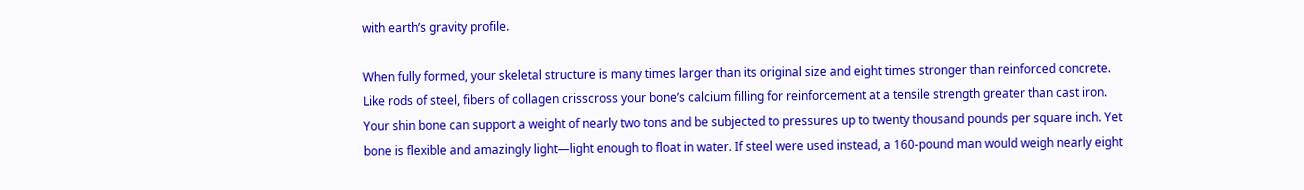with earth’s gravity profile.

When fully formed, your skeletal structure is many times larger than its original size and eight times stronger than reinforced concrete. Like rods of steel, fibers of collagen crisscross your bone’s calcium filling for reinforcement at a tensile strength greater than cast iron. Your shin bone can support a weight of nearly two tons and be subjected to pressures up to twenty thousand pounds per square inch. Yet bone is flexible and amazingly light—light enough to float in water. If steel were used instead, a 160-pound man would weigh nearly eight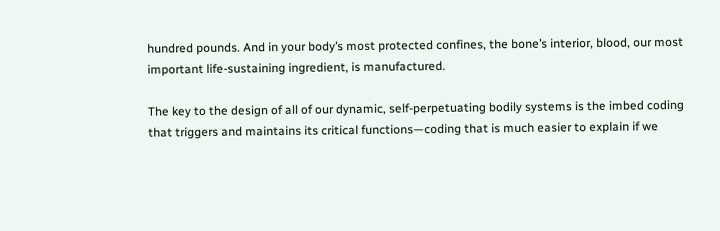hundred pounds. And in your body’s most protected confines, the bone’s interior, blood, our most important life-sustaining ingredient, is manufactured.

The key to the design of all of our dynamic, self-perpetuating bodily systems is the imbed coding that triggers and maintains its critical functions—coding that is much easier to explain if we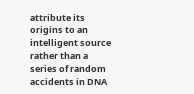attribute its origins to an intelligent source rather than a series of random accidents in DNA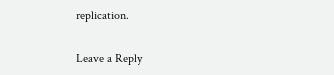replication.

Leave a Reply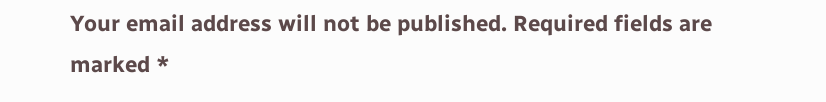Your email address will not be published. Required fields are marked *